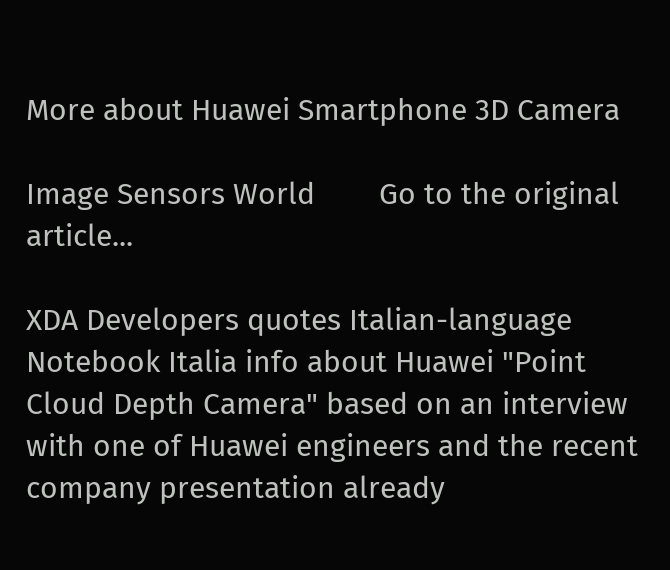More about Huawei Smartphone 3D Camera

Image Sensors World        Go to the original article...

XDA Developers quotes Italian-language Notebook Italia info about Huawei "Point Cloud Depth Camera" based on an interview with one of Huawei engineers and the recent company presentation already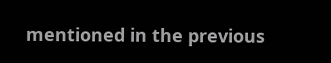mentioned in the previous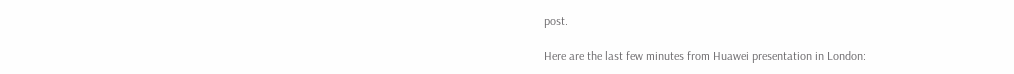post.

Here are the last few minutes from Huawei presentation in London: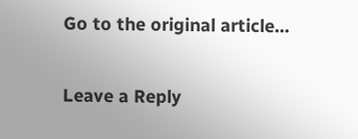Go to the original article...

Leave a Reply